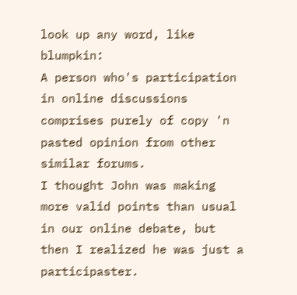look up any word, like blumpkin:
A person who's participation in online discussions comprises purely of copy 'n pasted opinion from other similar forums.
I thought John was making more valid points than usual in our online debate, but then I realized he was just a participaster.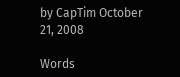by CapTim October 21, 2008

Words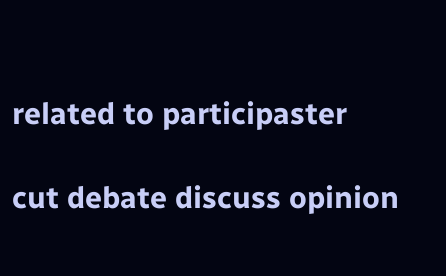related to participaster

cut debate discuss opinion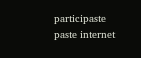participaste paste internet